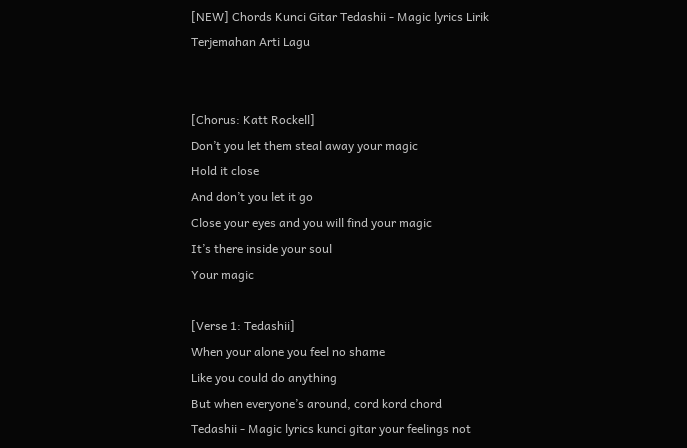[NEW] Chords Kunci Gitar Tedashii - Magic lyrics Lirik Terjemahan Arti Lagu


[Chorus: Katt Rockell]
Don’t you let them steal away your magic
Hold it close
And don’t you let it go
Close your eyes and you will find your magic
It’s there inside your soul
Your magic

[Verse 1: Tedashii]
When your alone you feel no shame
Like you could do anything
But when everyone’s around, cord kord chord Tedashii - Magic lyrics kunci gitar your feelings not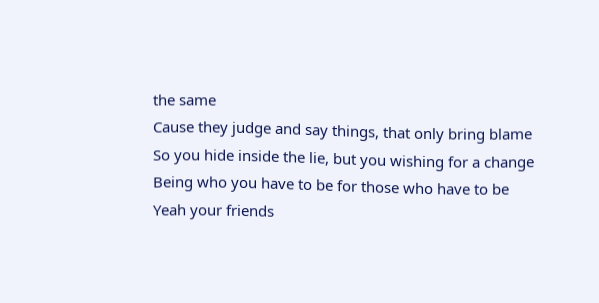the same
Cause they judge and say things, that only bring blame
So you hide inside the lie, but you wishing for a change
Being who you have to be for those who have to be
Yeah your friends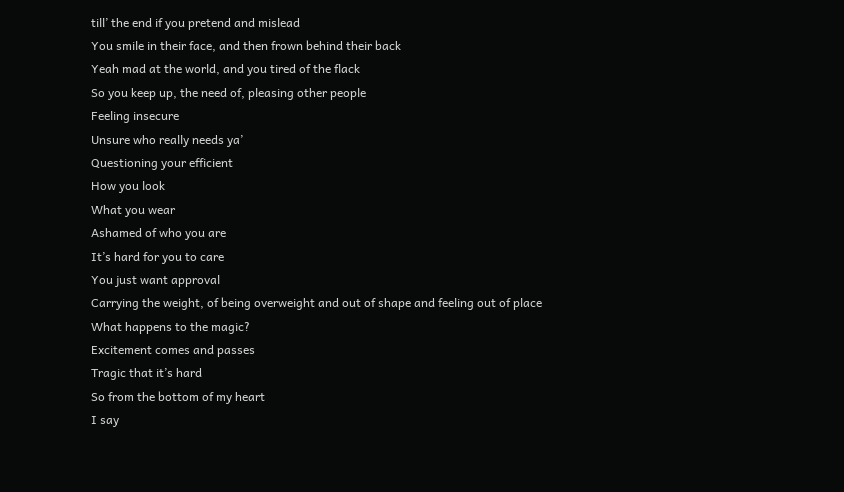till’ the end if you pretend and mislead
You smile in their face, and then frown behind their back
Yeah mad at the world, and you tired of the flack
So you keep up, the need of, pleasing other people
Feeling insecure
Unsure who really needs ya’
Questioning your efficient
How you look
What you wear
Ashamed of who you are
It’s hard for you to care
You just want approval
Carrying the weight, of being overweight and out of shape and feeling out of place
What happens to the magic?
Excitement comes and passes
Tragic that it’s hard
So from the bottom of my heart
I say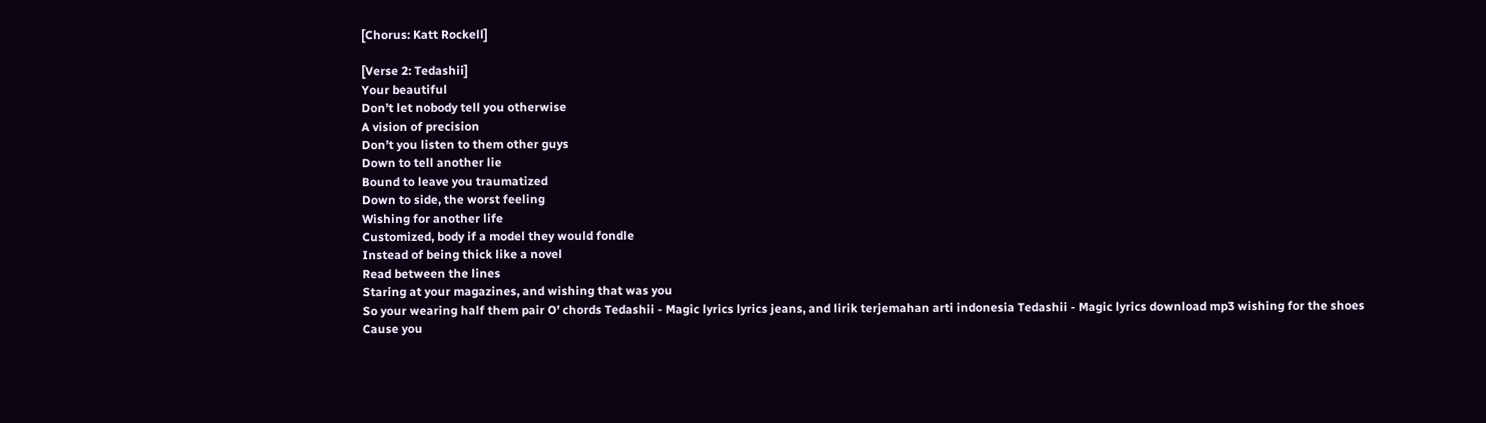[Chorus: Katt Rockell]

[Verse 2: Tedashii]
Your beautiful
Don’t let nobody tell you otherwise
A vision of precision
Don’t you listen to them other guys
Down to tell another lie
Bound to leave you traumatized
Down to side, the worst feeling
Wishing for another life
Customized, body if a model they would fondle
Instead of being thick like a novel
Read between the lines
Staring at your magazines, and wishing that was you
So your wearing half them pair O’ chords Tedashii - Magic lyrics lyrics jeans, and lirik terjemahan arti indonesia Tedashii - Magic lyrics download mp3 wishing for the shoes
Cause you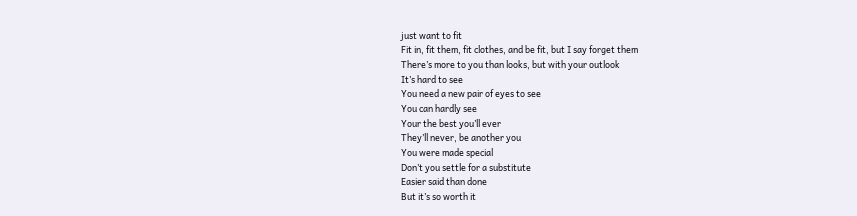just want to fit
Fit in, fit them, fit clothes, and be fit, but I say forget them
There’s more to you than looks, but with your outlook
It’s hard to see
You need a new pair of eyes to see
You can hardly see
Your the best you’ll ever
They’ll never, be another you
You were made special
Don’t you settle for a substitute
Easier said than done
But it’s so worth it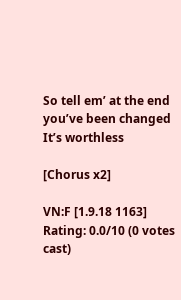So tell em’ at the end you’ve been changed
It’s worthless

[Chorus x2]

VN:F [1.9.18 1163]
Rating: 0.0/10 (0 votes cast)